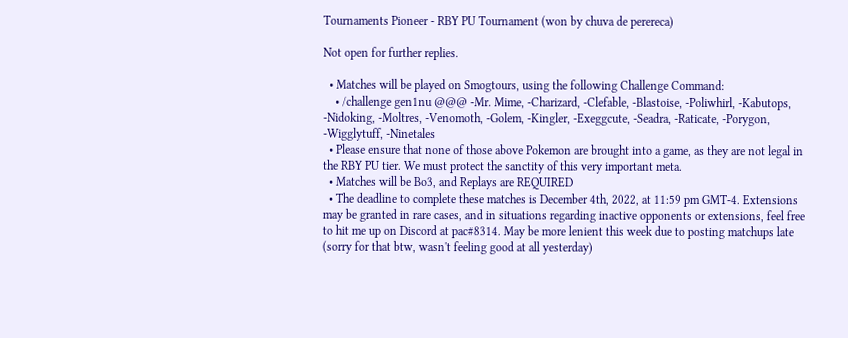Tournaments Pioneer - RBY PU Tournament (won by chuva de perereca)

Not open for further replies.

  • Matches will be played on Smogtours, using the following Challenge Command:
    • /challenge gen1nu @@@ -Mr. Mime, -Charizard, -Clefable, -Blastoise, -Poliwhirl, -Kabutops, -Nidoking, -Moltres, -Venomoth, -Golem, -Kingler, -Exeggcute, -Seadra, -Raticate, -Porygon, -Wigglytuff, -Ninetales
  • Please ensure that none of those above Pokemon are brought into a game, as they are not legal in the RBY PU tier. We must protect the sanctity of this very important meta.
  • Matches will be Bo3, and Replays are REQUIRED
  • The deadline to complete these matches is December 4th, 2022, at 11:59 pm GMT-4. Extensions may be granted in rare cases, and in situations regarding inactive opponents or extensions, feel free to hit me up on Discord at pac#8314. May be more lenient this week due to posting matchups late (sorry for that btw, wasn't feeling good at all yesterday)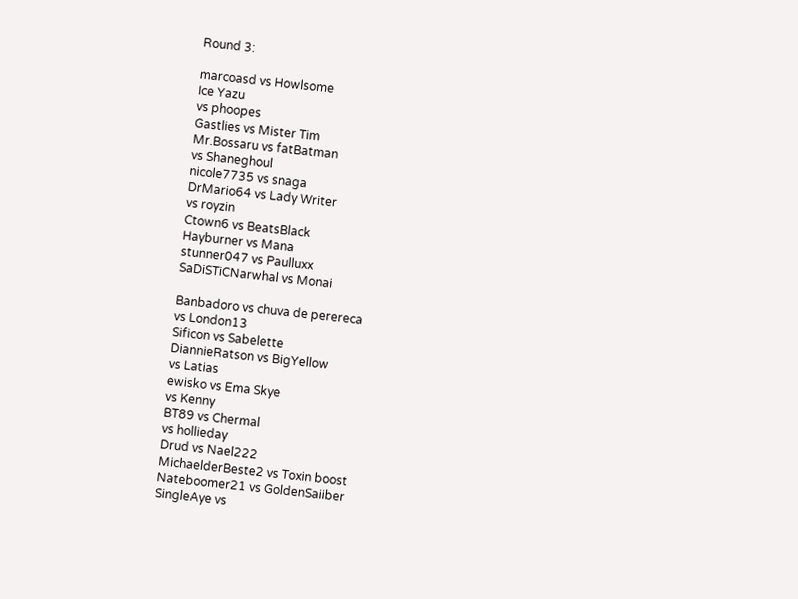Round 3:

marcoasd vs Howlsome
Ice Yazu
vs phoopes
Gastlies vs Mister Tim
Mr.Bossaru vs fatBatman
vs Shaneghoul
nicole7735 vs snaga
DrMario64 vs Lady Writer
vs royzin
Ctown6 vs BeatsBlack
Hayburner vs Mana
stunner047 vs Paulluxx
SaDiSTiCNarwhal vs Monai

Banbadoro vs chuva de perereca
vs London13
Sificon vs Sabelette
DiannieRatson vs BigYellow
vs Latias
ewisko vs Ema Skye
vs Kenny
BT89 vs Chermal
vs hollieday
Drud vs Nael222
MichaelderBeste2 vs Toxin boost
Nateboomer21 vs GoldenSaiiber
SingleAye vs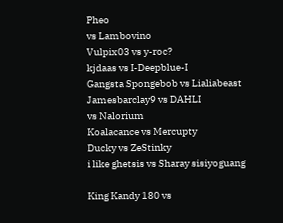Pheo
vs Lambovino
Vulpix03 vs y-roc?
kjdaas vs I-Deepblue-I
Gangsta Spongebob vs Lialiabeast
Jamesbarclay9 vs DAHLI
vs Nalorium
Koalacance vs Mercupty
Ducky vs ZeStinky
i like ghetsis vs Sharay sisiyoguang

King Kandy 180 vs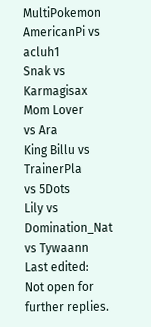MultiPokemon
AmericanPi vs acluh1
Snak vs Karmagisax
Mom Lover
vs Ara
King Billu vs TrainerPla
vs 5Dots
Lily vs Domination_Nat
vs Tywaann
Last edited:
Not open for further replies.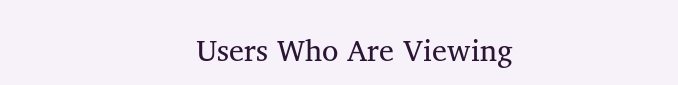Users Who Are Viewing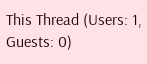This Thread (Users: 1, Guests: 0)